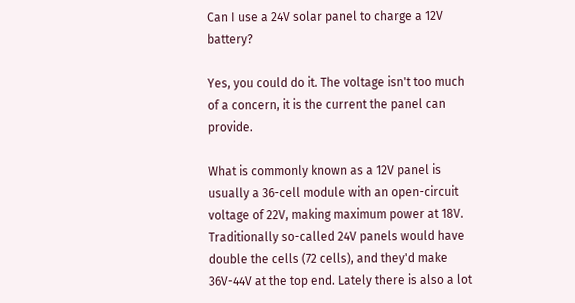Can I use a 24V solar panel to charge a 12V battery?

Yes, you could do it. The voltage isn't too much of a concern, it is the current the panel can provide.

What is commonly known as a 12V panel is usually a 36-cell module with an open-circuit voltage of 22V, making maximum power at 18V. Traditionally so-called 24V panels would have double the cells (72 cells), and they'd make 36V-44V at the top end. Lately there is also a lot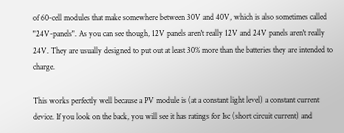of 60-cell modules that make somewhere between 30V and 40V, which is also sometimes called "24V-panels". As you can see though, 12V panels aren't really 12V and 24V panels aren't really 24V. They are usually designed to put out at least 30% more than the batteries they are intended to charge.

This works perfectly well because a PV module is (at a constant light level) a constant current device. If you look on the back, you will see it has ratings for Isc (short circuit current) and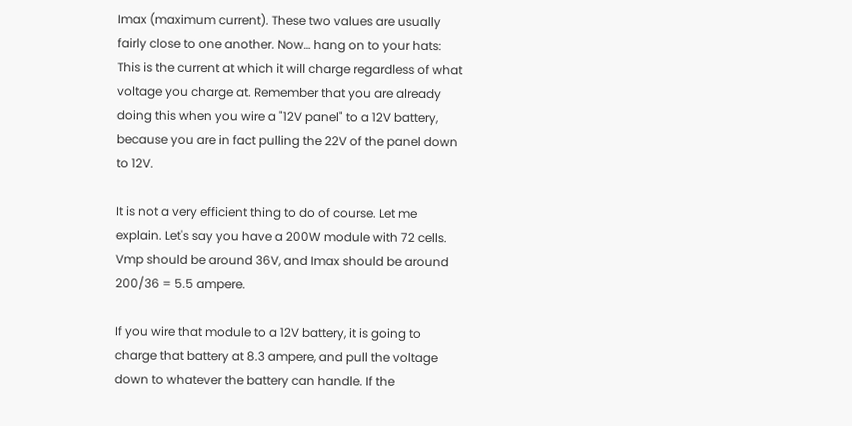Imax (maximum current). These two values are usually fairly close to one another. Now… hang on to your hats: This is the current at which it will charge regardless of what voltage you charge at. Remember that you are already doing this when you wire a "12V panel" to a 12V battery, because you are in fact pulling the 22V of the panel down to 12V.

It is not a very efficient thing to do of course. Let me explain. Let's say you have a 200W module with 72 cells. Vmp should be around 36V, and Imax should be around 200/36 = 5.5 ampere.

If you wire that module to a 12V battery, it is going to charge that battery at 8.3 ampere, and pull the voltage down to whatever the battery can handle. If the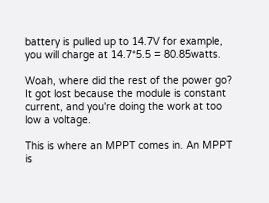battery is pulled up to 14.7V for example, you will charge at 14.7*5.5 = 80.85watts.

Woah, where did the rest of the power go? It got lost because the module is constant current, and you're doing the work at too low a voltage.

This is where an MPPT comes in. An MPPT is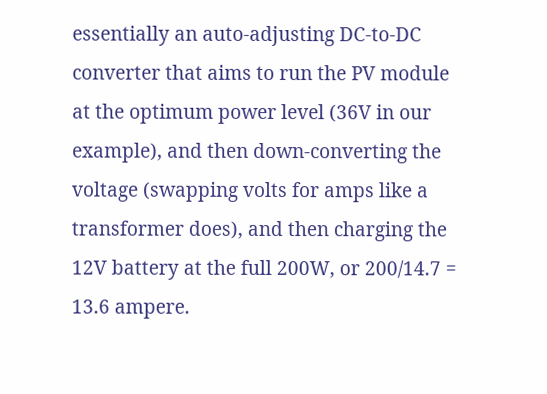essentially an auto-adjusting DC-to-DC converter that aims to run the PV module at the optimum power level (36V in our example), and then down-converting the voltage (swapping volts for amps like a transformer does), and then charging the 12V battery at the full 200W, or 200/14.7 = 13.6 ampere.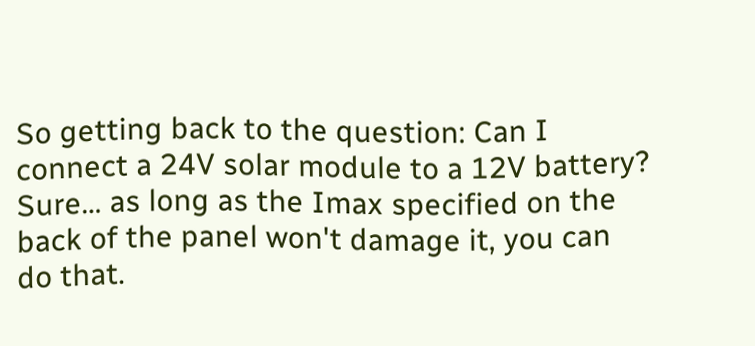So getting back to the question: Can I connect a 24V solar module to a 12V battery? Sure… as long as the Imax specified on the back of the panel won't damage it, you can do that.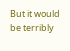But it would be terribly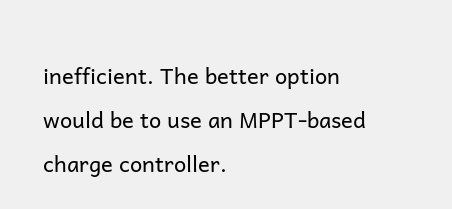inefficient. The better option would be to use an MPPT-based charge controller.